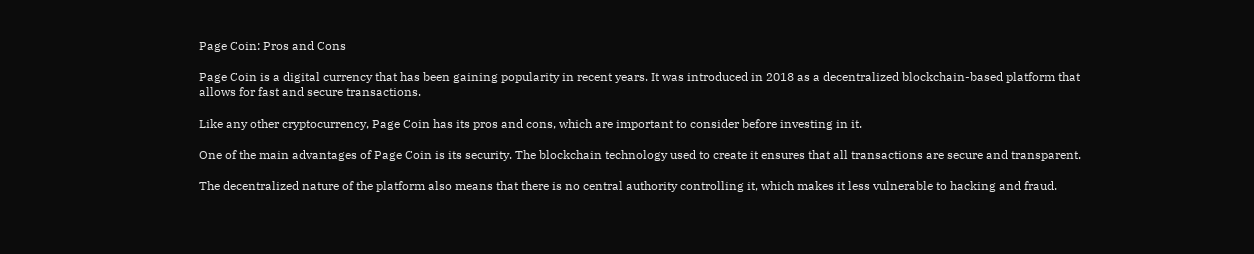Page Coin: Pros and Cons

Page Coin is a digital currency that has been gaining popularity in recent years. It was introduced in 2018 as a decentralized blockchain-based platform that allows for fast and secure transactions.

Like any other cryptocurrency, Page Coin has its pros and cons, which are important to consider before investing in it.

One of the main advantages of Page Coin is its security. The blockchain technology used to create it ensures that all transactions are secure and transparent.

The decentralized nature of the platform also means that there is no central authority controlling it, which makes it less vulnerable to hacking and fraud.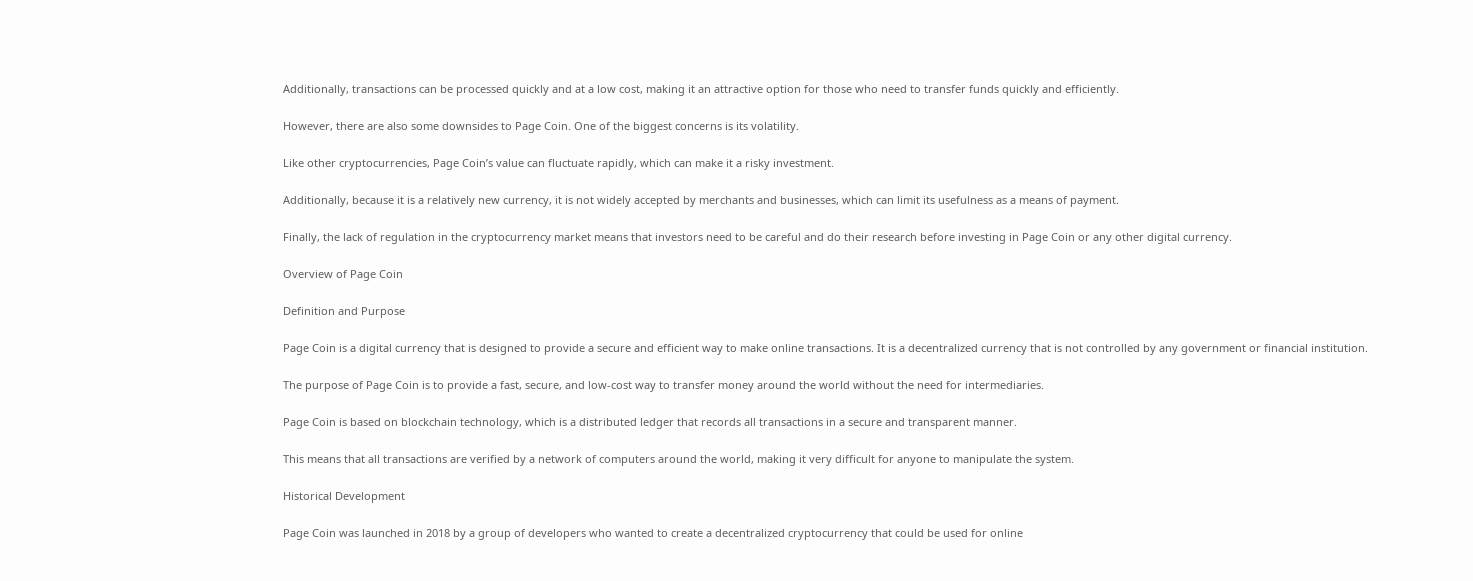Additionally, transactions can be processed quickly and at a low cost, making it an attractive option for those who need to transfer funds quickly and efficiently.

However, there are also some downsides to Page Coin. One of the biggest concerns is its volatility.

Like other cryptocurrencies, Page Coin’s value can fluctuate rapidly, which can make it a risky investment.

Additionally, because it is a relatively new currency, it is not widely accepted by merchants and businesses, which can limit its usefulness as a means of payment.

Finally, the lack of regulation in the cryptocurrency market means that investors need to be careful and do their research before investing in Page Coin or any other digital currency.

Overview of Page Coin

Definition and Purpose

Page Coin is a digital currency that is designed to provide a secure and efficient way to make online transactions. It is a decentralized currency that is not controlled by any government or financial institution.

The purpose of Page Coin is to provide a fast, secure, and low-cost way to transfer money around the world without the need for intermediaries.

Page Coin is based on blockchain technology, which is a distributed ledger that records all transactions in a secure and transparent manner.

This means that all transactions are verified by a network of computers around the world, making it very difficult for anyone to manipulate the system.

Historical Development

Page Coin was launched in 2018 by a group of developers who wanted to create a decentralized cryptocurrency that could be used for online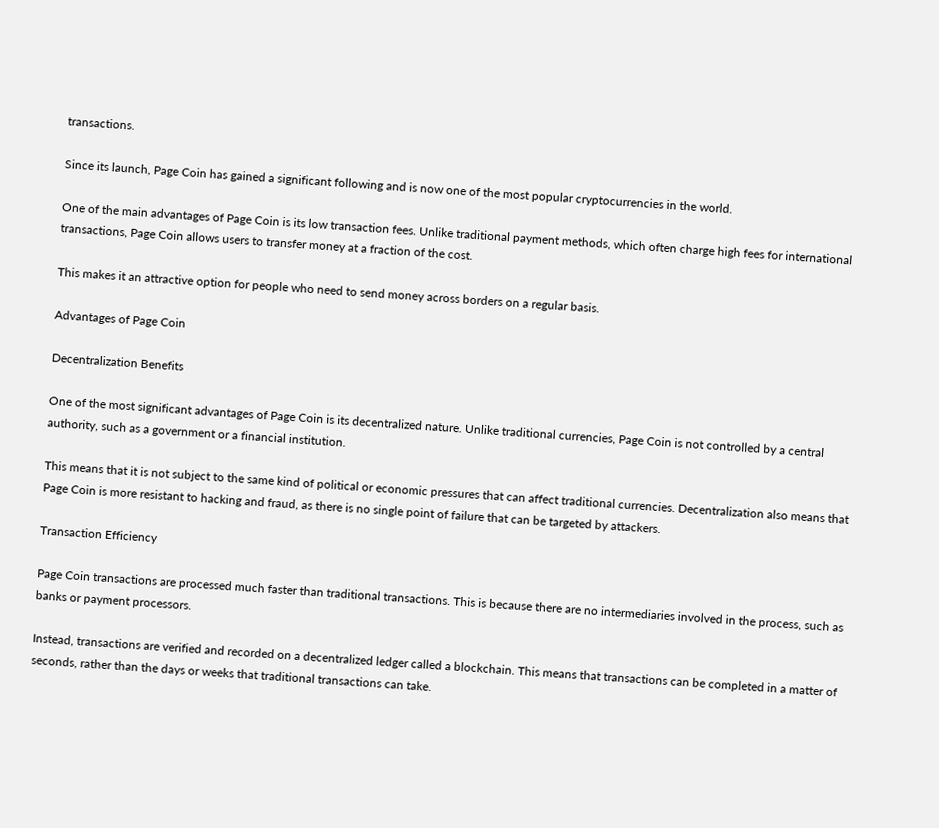transactions.

Since its launch, Page Coin has gained a significant following and is now one of the most popular cryptocurrencies in the world.

One of the main advantages of Page Coin is its low transaction fees. Unlike traditional payment methods, which often charge high fees for international transactions, Page Coin allows users to transfer money at a fraction of the cost.

This makes it an attractive option for people who need to send money across borders on a regular basis.

Advantages of Page Coin

Decentralization Benefits

One of the most significant advantages of Page Coin is its decentralized nature. Unlike traditional currencies, Page Coin is not controlled by a central authority, such as a government or a financial institution.

This means that it is not subject to the same kind of political or economic pressures that can affect traditional currencies. Decentralization also means that Page Coin is more resistant to hacking and fraud, as there is no single point of failure that can be targeted by attackers.

Transaction Efficiency

Page Coin transactions are processed much faster than traditional transactions. This is because there are no intermediaries involved in the process, such as banks or payment processors.

Instead, transactions are verified and recorded on a decentralized ledger called a blockchain. This means that transactions can be completed in a matter of seconds, rather than the days or weeks that traditional transactions can take.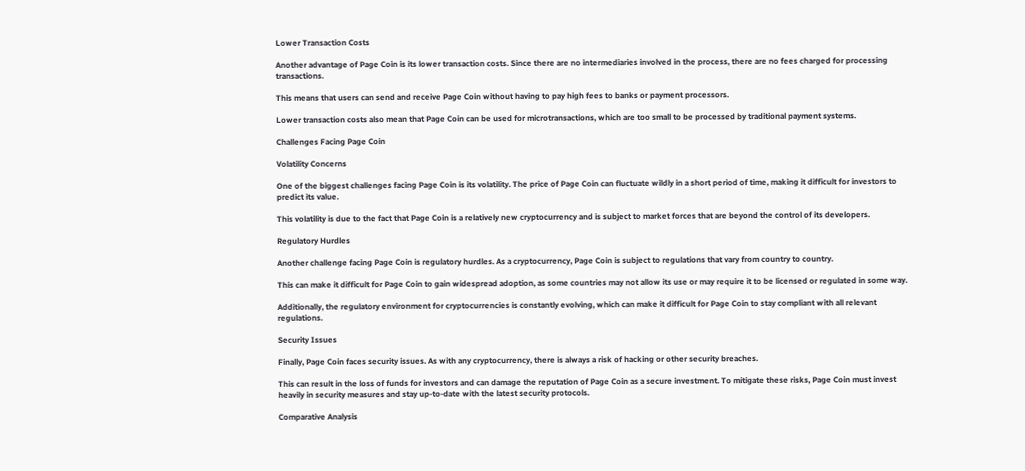Lower Transaction Costs

Another advantage of Page Coin is its lower transaction costs. Since there are no intermediaries involved in the process, there are no fees charged for processing transactions.

This means that users can send and receive Page Coin without having to pay high fees to banks or payment processors.

Lower transaction costs also mean that Page Coin can be used for microtransactions, which are too small to be processed by traditional payment systems.

Challenges Facing Page Coin

Volatility Concerns

One of the biggest challenges facing Page Coin is its volatility. The price of Page Coin can fluctuate wildly in a short period of time, making it difficult for investors to predict its value.

This volatility is due to the fact that Page Coin is a relatively new cryptocurrency and is subject to market forces that are beyond the control of its developers.

Regulatory Hurdles

Another challenge facing Page Coin is regulatory hurdles. As a cryptocurrency, Page Coin is subject to regulations that vary from country to country.

This can make it difficult for Page Coin to gain widespread adoption, as some countries may not allow its use or may require it to be licensed or regulated in some way.

Additionally, the regulatory environment for cryptocurrencies is constantly evolving, which can make it difficult for Page Coin to stay compliant with all relevant regulations.

Security Issues

Finally, Page Coin faces security issues. As with any cryptocurrency, there is always a risk of hacking or other security breaches.

This can result in the loss of funds for investors and can damage the reputation of Page Coin as a secure investment. To mitigate these risks, Page Coin must invest heavily in security measures and stay up-to-date with the latest security protocols.

Comparative Analysis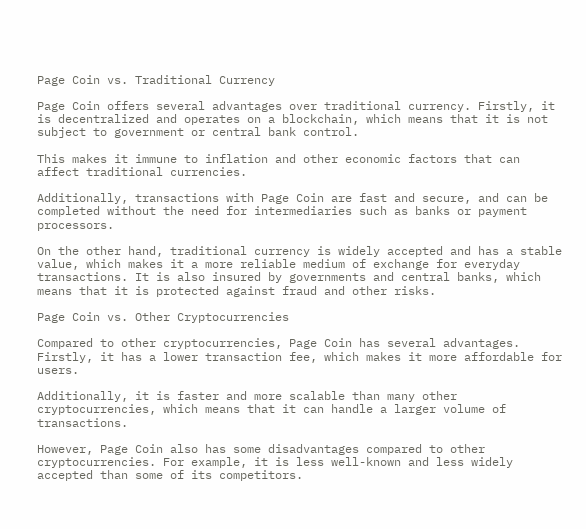Page Coin vs. Traditional Currency

Page Coin offers several advantages over traditional currency. Firstly, it is decentralized and operates on a blockchain, which means that it is not subject to government or central bank control.

This makes it immune to inflation and other economic factors that can affect traditional currencies.

Additionally, transactions with Page Coin are fast and secure, and can be completed without the need for intermediaries such as banks or payment processors.

On the other hand, traditional currency is widely accepted and has a stable value, which makes it a more reliable medium of exchange for everyday transactions. It is also insured by governments and central banks, which means that it is protected against fraud and other risks.

Page Coin vs. Other Cryptocurrencies

Compared to other cryptocurrencies, Page Coin has several advantages. Firstly, it has a lower transaction fee, which makes it more affordable for users.

Additionally, it is faster and more scalable than many other cryptocurrencies, which means that it can handle a larger volume of transactions.

However, Page Coin also has some disadvantages compared to other cryptocurrencies. For example, it is less well-known and less widely accepted than some of its competitors.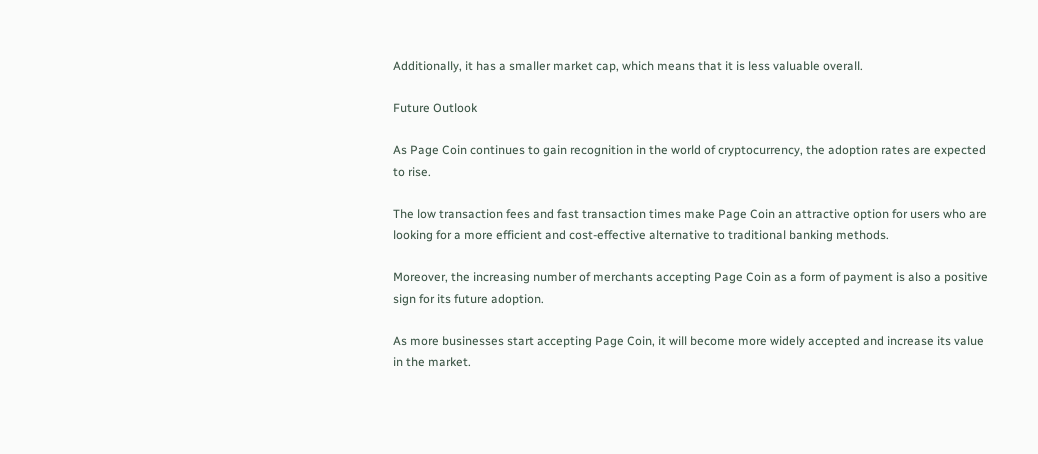Additionally, it has a smaller market cap, which means that it is less valuable overall.

Future Outlook

As Page Coin continues to gain recognition in the world of cryptocurrency, the adoption rates are expected to rise.

The low transaction fees and fast transaction times make Page Coin an attractive option for users who are looking for a more efficient and cost-effective alternative to traditional banking methods.

Moreover, the increasing number of merchants accepting Page Coin as a form of payment is also a positive sign for its future adoption.

As more businesses start accepting Page Coin, it will become more widely accepted and increase its value in the market.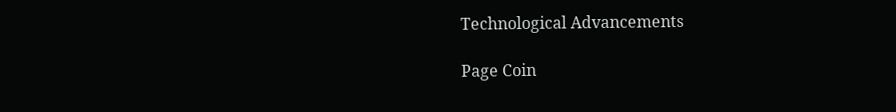Technological Advancements

Page Coin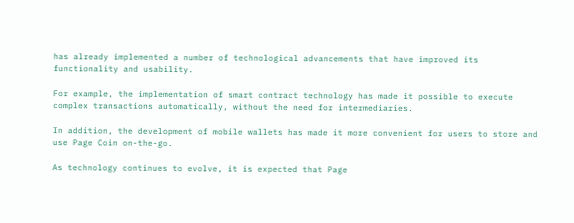has already implemented a number of technological advancements that have improved its functionality and usability.

For example, the implementation of smart contract technology has made it possible to execute complex transactions automatically, without the need for intermediaries.

In addition, the development of mobile wallets has made it more convenient for users to store and use Page Coin on-the-go.

As technology continues to evolve, it is expected that Page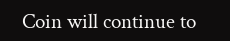Coin will continue to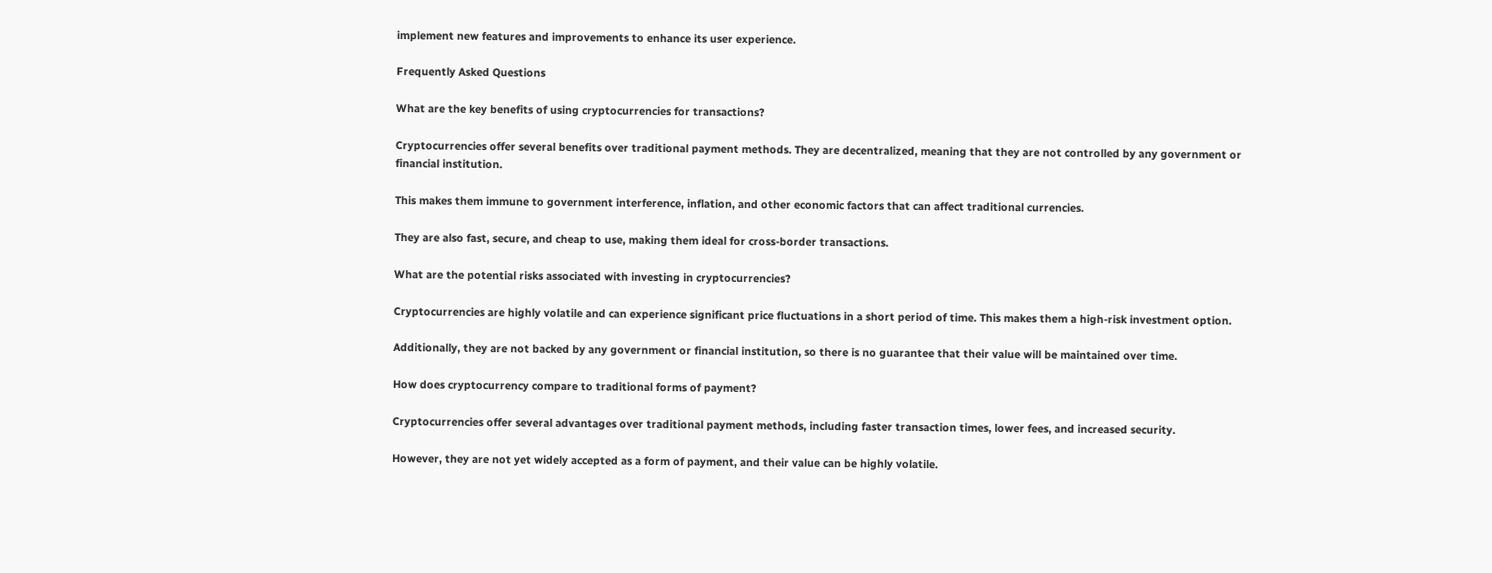implement new features and improvements to enhance its user experience.

Frequently Asked Questions

What are the key benefits of using cryptocurrencies for transactions?

Cryptocurrencies offer several benefits over traditional payment methods. They are decentralized, meaning that they are not controlled by any government or financial institution.

This makes them immune to government interference, inflation, and other economic factors that can affect traditional currencies.

They are also fast, secure, and cheap to use, making them ideal for cross-border transactions.

What are the potential risks associated with investing in cryptocurrencies?

Cryptocurrencies are highly volatile and can experience significant price fluctuations in a short period of time. This makes them a high-risk investment option.

Additionally, they are not backed by any government or financial institution, so there is no guarantee that their value will be maintained over time.

How does cryptocurrency compare to traditional forms of payment?

Cryptocurrencies offer several advantages over traditional payment methods, including faster transaction times, lower fees, and increased security.

However, they are not yet widely accepted as a form of payment, and their value can be highly volatile.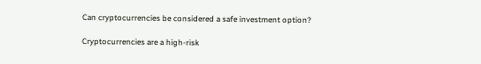Can cryptocurrencies be considered a safe investment option?

Cryptocurrencies are a high-risk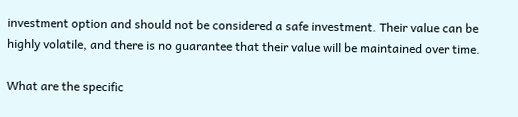investment option and should not be considered a safe investment. Their value can be highly volatile, and there is no guarantee that their value will be maintained over time.

What are the specific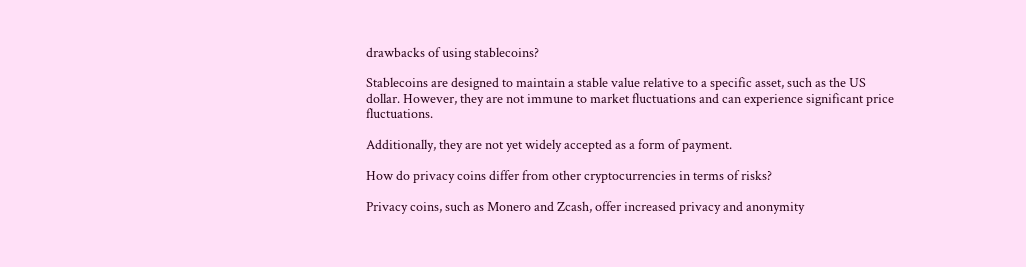drawbacks of using stablecoins?

Stablecoins are designed to maintain a stable value relative to a specific asset, such as the US dollar. However, they are not immune to market fluctuations and can experience significant price fluctuations.

Additionally, they are not yet widely accepted as a form of payment.

How do privacy coins differ from other cryptocurrencies in terms of risks?

Privacy coins, such as Monero and Zcash, offer increased privacy and anonymity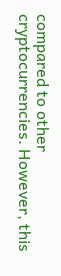compared to other cryptocurrencies. However, this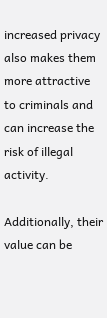increased privacy also makes them more attractive to criminals and can increase the risk of illegal activity.

Additionally, their value can be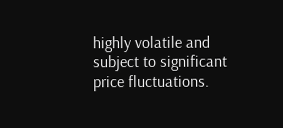highly volatile and subject to significant price fluctuations.